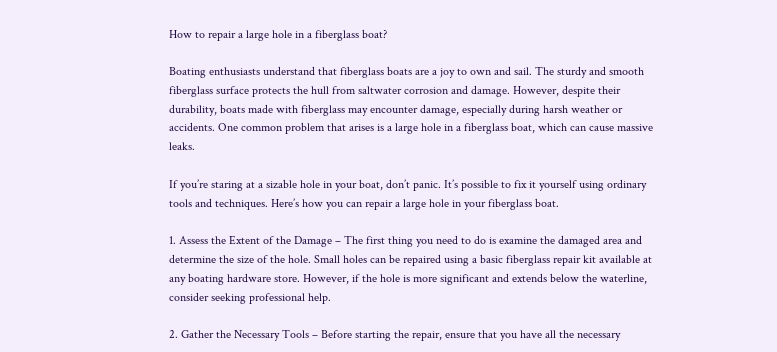How to repair a large hole in a fiberglass boat?

Boating enthusiasts understand that fiberglass boats are a joy to own and sail. The sturdy and smooth fiberglass surface protects the hull from saltwater corrosion and damage. However, despite their durability, boats made with fiberglass may encounter damage, especially during harsh weather or accidents. One common problem that arises is a large hole in a fiberglass boat, which can cause massive leaks.

If you’re staring at a sizable hole in your boat, don’t panic. It’s possible to fix it yourself using ordinary tools and techniques. Here’s how you can repair a large hole in your fiberglass boat.

1. Assess the Extent of the Damage – The first thing you need to do is examine the damaged area and determine the size of the hole. Small holes can be repaired using a basic fiberglass repair kit available at any boating hardware store. However, if the hole is more significant and extends below the waterline, consider seeking professional help.

2. Gather the Necessary Tools – Before starting the repair, ensure that you have all the necessary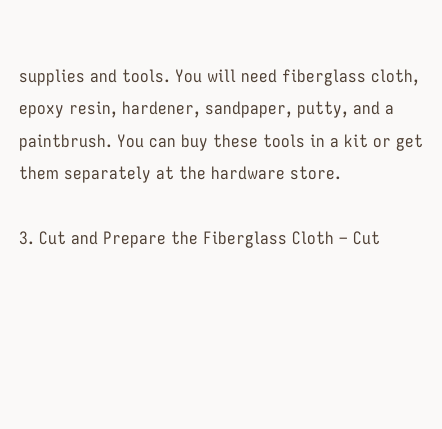supplies and tools. You will need fiberglass cloth, epoxy resin, hardener, sandpaper, putty, and a paintbrush. You can buy these tools in a kit or get them separately at the hardware store.

3. Cut and Prepare the Fiberglass Cloth – Cut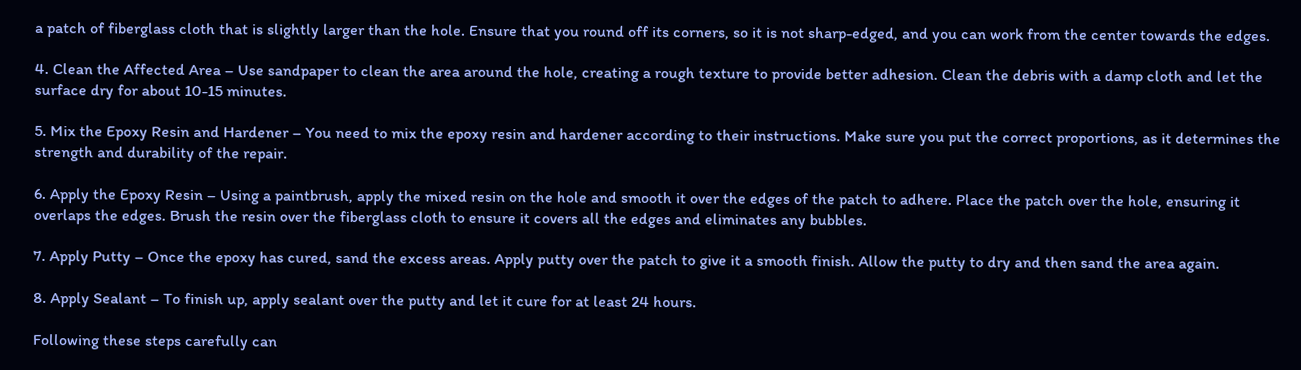a patch of fiberglass cloth that is slightly larger than the hole. Ensure that you round off its corners, so it is not sharp-edged, and you can work from the center towards the edges.

4. Clean the Affected Area – Use sandpaper to clean the area around the hole, creating a rough texture to provide better adhesion. Clean the debris with a damp cloth and let the surface dry for about 10-15 minutes.

5. Mix the Epoxy Resin and Hardener – You need to mix the epoxy resin and hardener according to their instructions. Make sure you put the correct proportions, as it determines the strength and durability of the repair.

6. Apply the Epoxy Resin – Using a paintbrush, apply the mixed resin on the hole and smooth it over the edges of the patch to adhere. Place the patch over the hole, ensuring it overlaps the edges. Brush the resin over the fiberglass cloth to ensure it covers all the edges and eliminates any bubbles.

7. Apply Putty – Once the epoxy has cured, sand the excess areas. Apply putty over the patch to give it a smooth finish. Allow the putty to dry and then sand the area again.

8. Apply Sealant – To finish up, apply sealant over the putty and let it cure for at least 24 hours.

Following these steps carefully can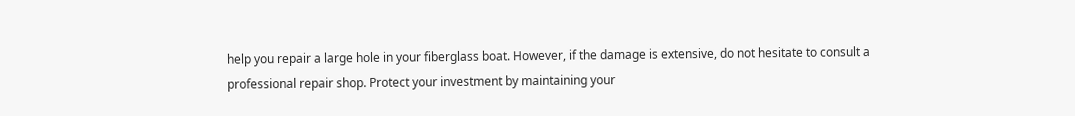help you repair a large hole in your fiberglass boat. However, if the damage is extensive, do not hesitate to consult a professional repair shop. Protect your investment by maintaining your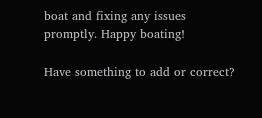boat and fixing any issues promptly. Happy boating!

Have something to add or correct?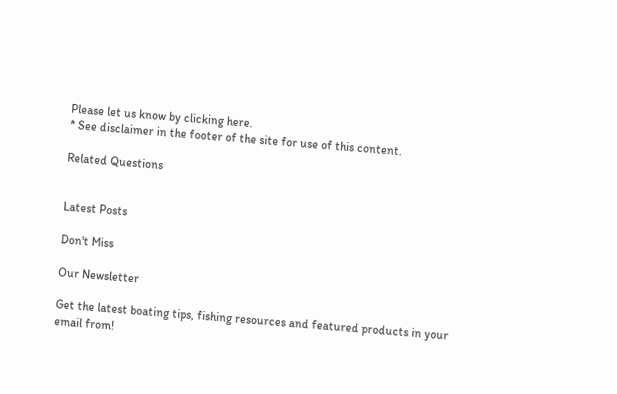Please let us know by clicking here.
* See disclaimer in the footer of the site for use of this content.

Related Questions


Latest Posts

Don't Miss

Our Newsletter

Get the latest boating tips, fishing resources and featured products in your email from!